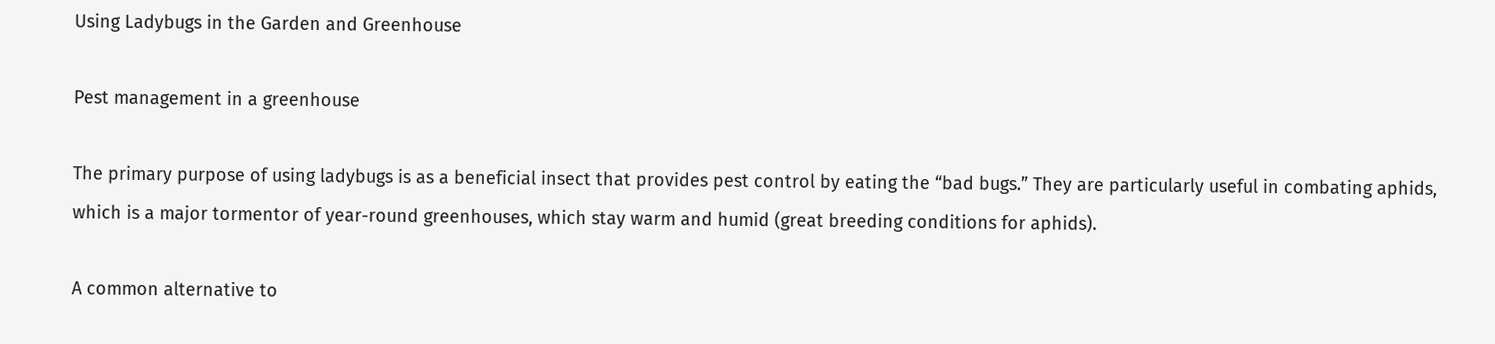Using Ladybugs in the Garden and Greenhouse

Pest management in a greenhouse

The primary purpose of using ladybugs is as a beneficial insect that provides pest control by eating the “bad bugs.” They are particularly useful in combating aphids, which is a major tormentor of year-round greenhouses, which stay warm and humid (great breeding conditions for aphids).

A common alternative to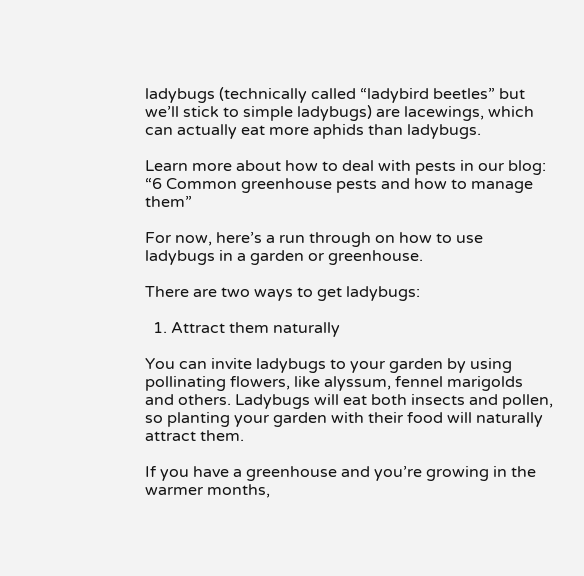ladybugs (technically called “ladybird beetles” but we’ll stick to simple ladybugs) are lacewings, which can actually eat more aphids than ladybugs.

Learn more about how to deal with pests in our blog: “6 Common greenhouse pests and how to manage them”

For now, here’s a run through on how to use ladybugs in a garden or greenhouse.

There are two ways to get ladybugs:

  1. Attract them naturally

You can invite ladybugs to your garden by using pollinating flowers, like alyssum, fennel marigolds and others. Ladybugs will eat both insects and pollen, so planting your garden with their food will naturally attract them.

If you have a greenhouse and you’re growing in the warmer months,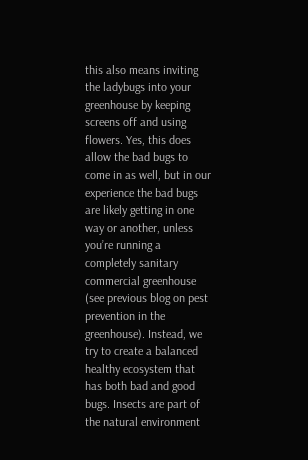this also means inviting the ladybugs into your greenhouse by keeping screens off and using flowers. Yes, this does allow the bad bugs to come in as well, but in our experience the bad bugs are likely getting in one way or another, unless you’re running a completely sanitary commercial greenhouse (see previous blog on pest prevention in the greenhouse). Instead, we try to create a balanced healthy ecosystem that has both bad and good bugs. Insects are part of the natural environment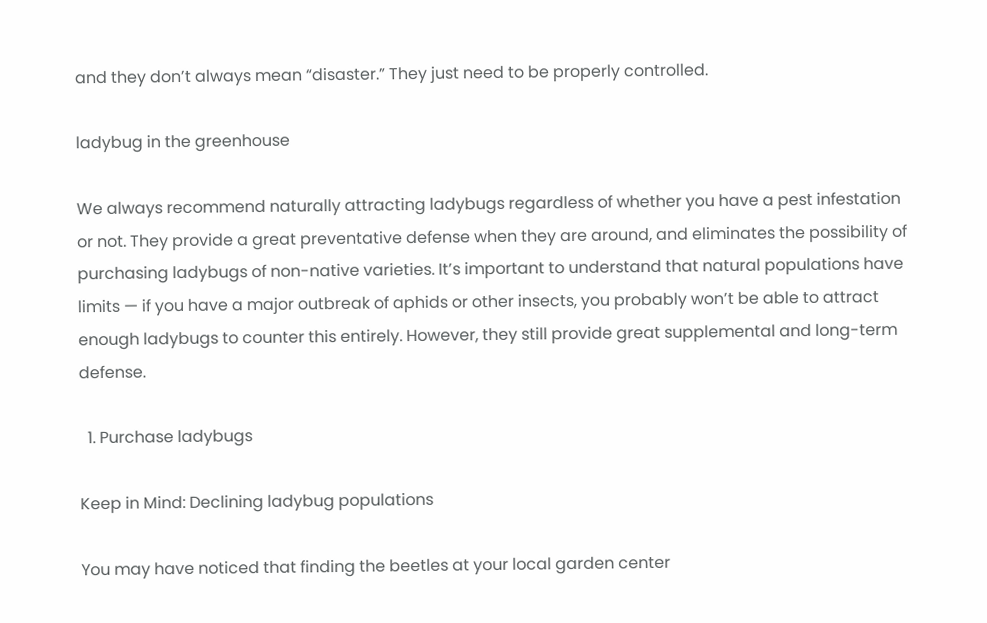and they don’t always mean “disaster.” They just need to be properly controlled.

ladybug in the greenhouse

We always recommend naturally attracting ladybugs regardless of whether you have a pest infestation or not. They provide a great preventative defense when they are around, and eliminates the possibility of purchasing ladybugs of non-native varieties. It’s important to understand that natural populations have limits — if you have a major outbreak of aphids or other insects, you probably won’t be able to attract enough ladybugs to counter this entirely. However, they still provide great supplemental and long-term defense.

  1. Purchase ladybugs

Keep in Mind: Declining ladybug populations

You may have noticed that finding the beetles at your local garden center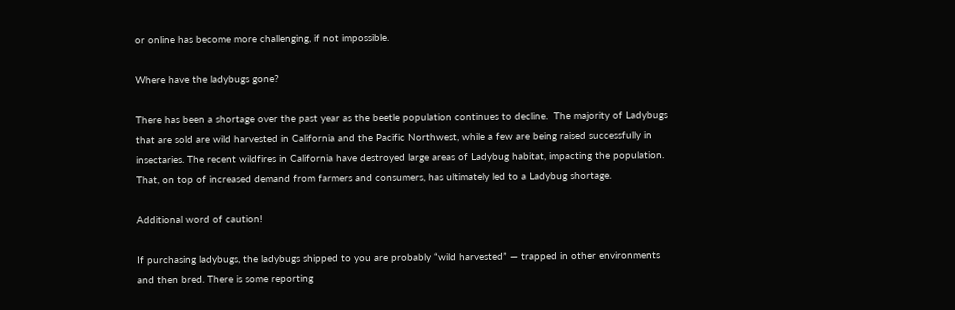or online has become more challenging, if not impossible.

Where have the ladybugs gone?

There has been a shortage over the past year as the beetle population continues to decline.  The majority of Ladybugs that are sold are wild harvested in California and the Pacific Northwest, while a few are being raised successfully in insectaries. The recent wildfires in California have destroyed large areas of Ladybug habitat, impacting the population. That, on top of increased demand from farmers and consumers, has ultimately led to a Ladybug shortage.

Additional word of caution!

If purchasing ladybugs, the ladybugs shipped to you are probably “wild harvested” — trapped in other environments and then bred. There is some reporting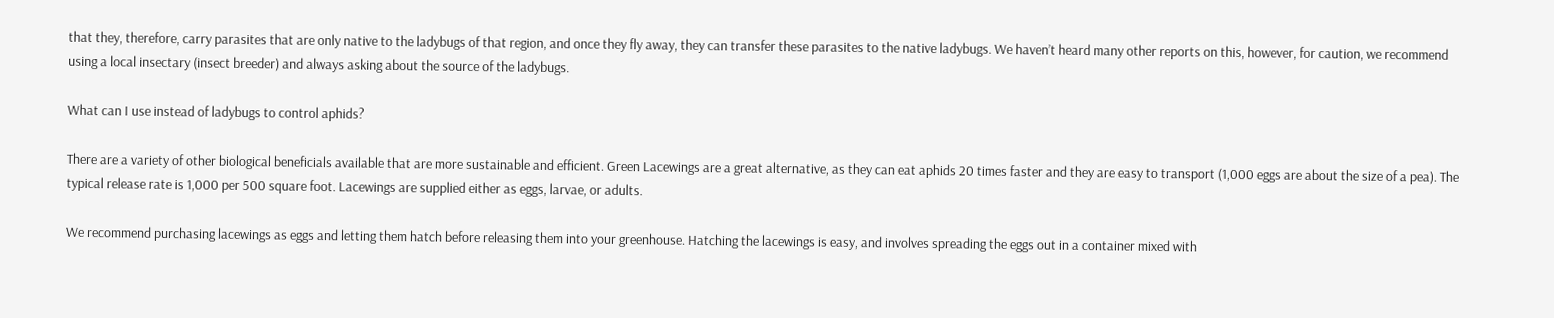that they, therefore, carry parasites that are only native to the ladybugs of that region, and once they fly away, they can transfer these parasites to the native ladybugs. We haven’t heard many other reports on this, however, for caution, we recommend using a local insectary (insect breeder) and always asking about the source of the ladybugs.

What can I use instead of ladybugs to control aphids?

There are a variety of other biological beneficials available that are more sustainable and efficient. Green Lacewings are a great alternative, as they can eat aphids 20 times faster and they are easy to transport (1,000 eggs are about the size of a pea). The typical release rate is 1,000 per 500 square foot. Lacewings are supplied either as eggs, larvae, or adults.

We recommend purchasing lacewings as eggs and letting them hatch before releasing them into your greenhouse. Hatching the lacewings is easy, and involves spreading the eggs out in a container mixed with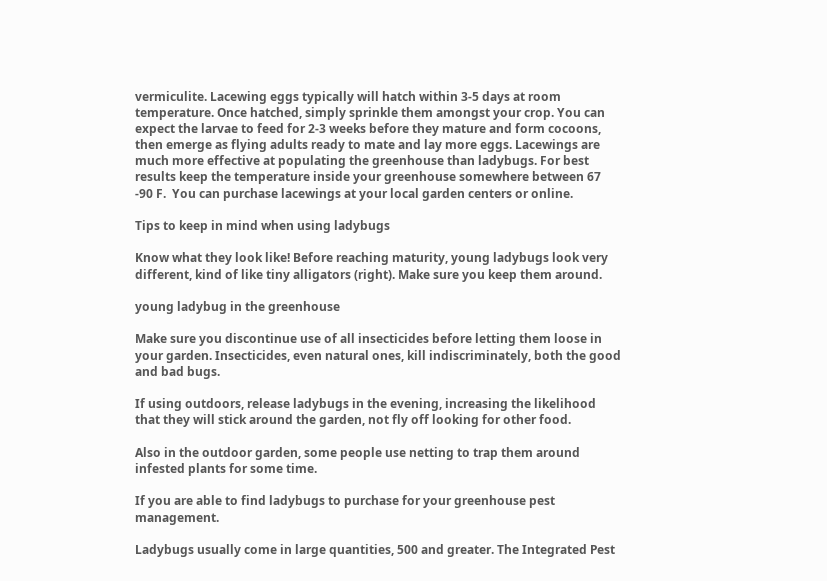vermiculite. Lacewing eggs typically will hatch within 3-5 days at room temperature. Once hatched, simply sprinkle them amongst your crop. You can expect the larvae to feed for 2-3 weeks before they mature and form cocoons, then emerge as flying adults ready to mate and lay more eggs. Lacewings are much more effective at populating the greenhouse than ladybugs. For best results keep the temperature inside your greenhouse somewhere between 67 -90 F.  You can purchase lacewings at your local garden centers or online.

Tips to keep in mind when using ladybugs

Know what they look like! Before reaching maturity, young ladybugs look very different, kind of like tiny alligators (right). Make sure you keep them around.

young ladybug in the greenhouse

Make sure you discontinue use of all insecticides before letting them loose in your garden. Insecticides, even natural ones, kill indiscriminately, both the good and bad bugs.

If using outdoors, release ladybugs in the evening, increasing the likelihood that they will stick around the garden, not fly off looking for other food.

Also in the outdoor garden, some people use netting to trap them around infested plants for some time.

If you are able to find ladybugs to purchase for your greenhouse pest management.

Ladybugs usually come in large quantities, 500 and greater. The Integrated Pest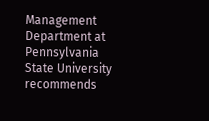Management Department at Pennsylvania State University recommends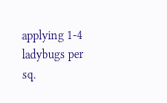applying 1-4 ladybugs per sq.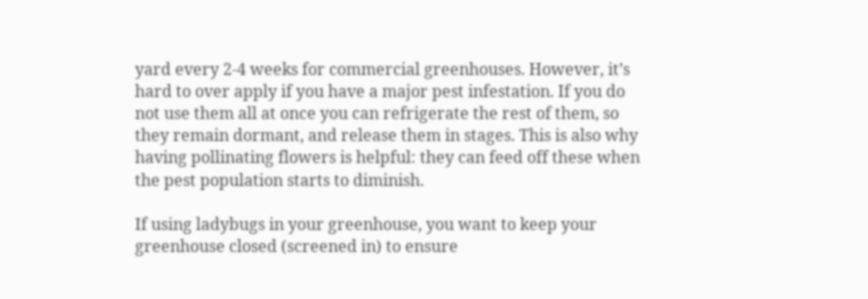yard every 2-4 weeks for commercial greenhouses. However, it’s hard to over apply if you have a major pest infestation. If you do not use them all at once you can refrigerate the rest of them, so they remain dormant, and release them in stages. This is also why having pollinating flowers is helpful: they can feed off these when the pest population starts to diminish.

If using ladybugs in your greenhouse, you want to keep your greenhouse closed (screened in) to ensure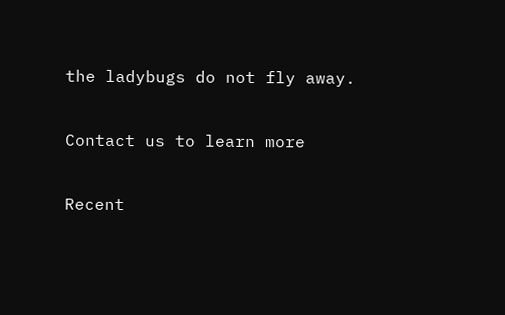the ladybugs do not fly away.

Contact us to learn more

Recent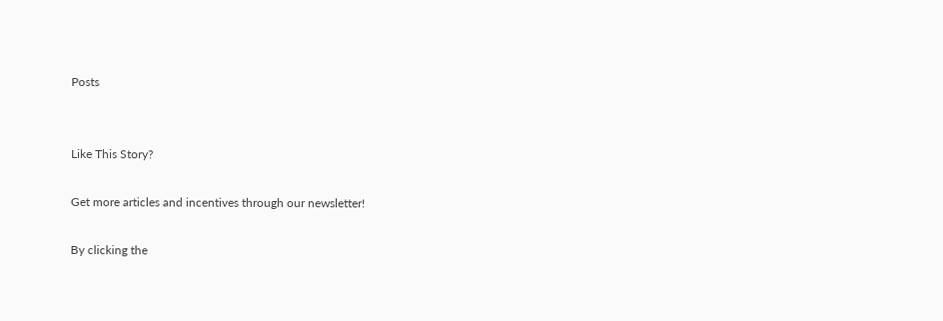Posts


Like This Story?

Get more articles and incentives through our newsletter!

By clicking the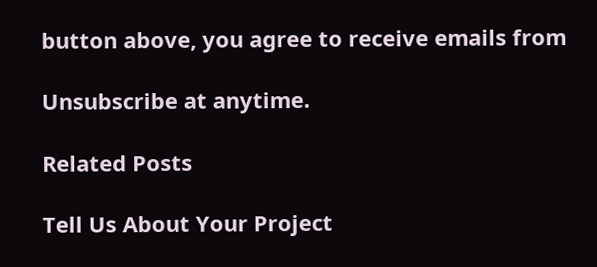button above, you agree to receive emails from

Unsubscribe at anytime.

Related Posts

Tell Us About Your Project